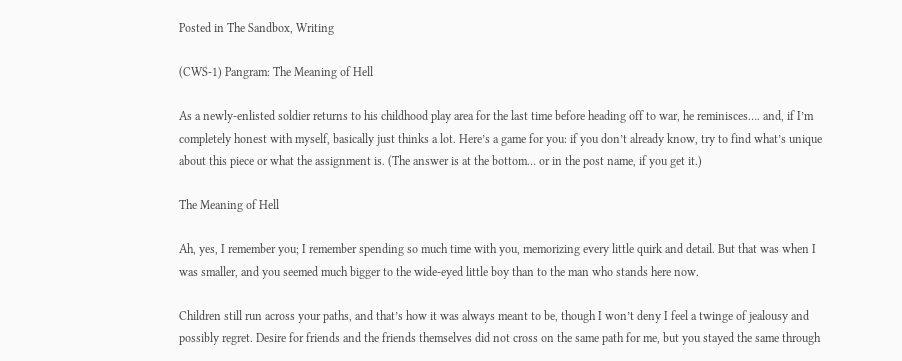Posted in The Sandbox, Writing

(CWS-1) Pangram: The Meaning of Hell

As a newly-enlisted soldier returns to his childhood play area for the last time before heading off to war, he reminisces…. and, if I’m completely honest with myself, basically just thinks a lot. Here’s a game for you: if you don’t already know, try to find what’s unique about this piece or what the assignment is. (The answer is at the bottom… or in the post name, if you get it.)

The Meaning of Hell

Ah, yes, I remember you; I remember spending so much time with you, memorizing every little quirk and detail. But that was when I was smaller, and you seemed much bigger to the wide-eyed little boy than to the man who stands here now.

Children still run across your paths, and that’s how it was always meant to be, though I won’t deny I feel a twinge of jealousy and possibly regret. Desire for friends and the friends themselves did not cross on the same path for me, but you stayed the same through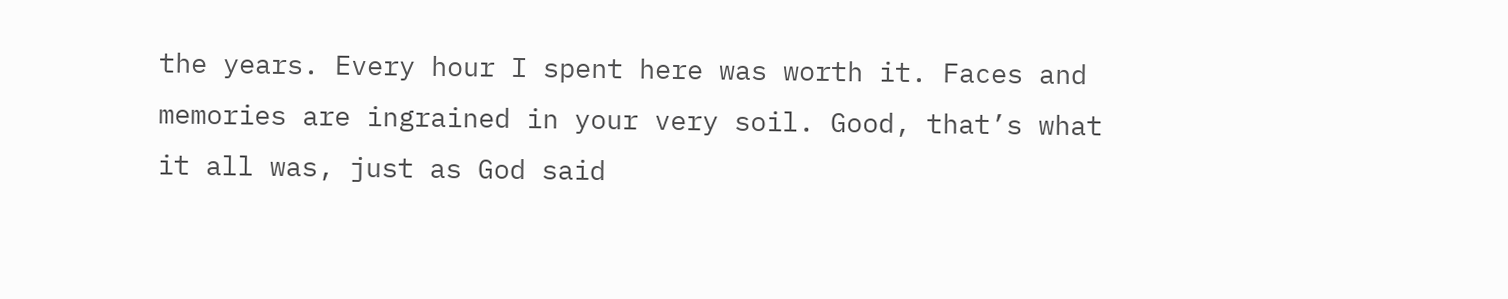the years. Every hour I spent here was worth it. Faces and memories are ingrained in your very soil. Good, that’s what it all was, just as God said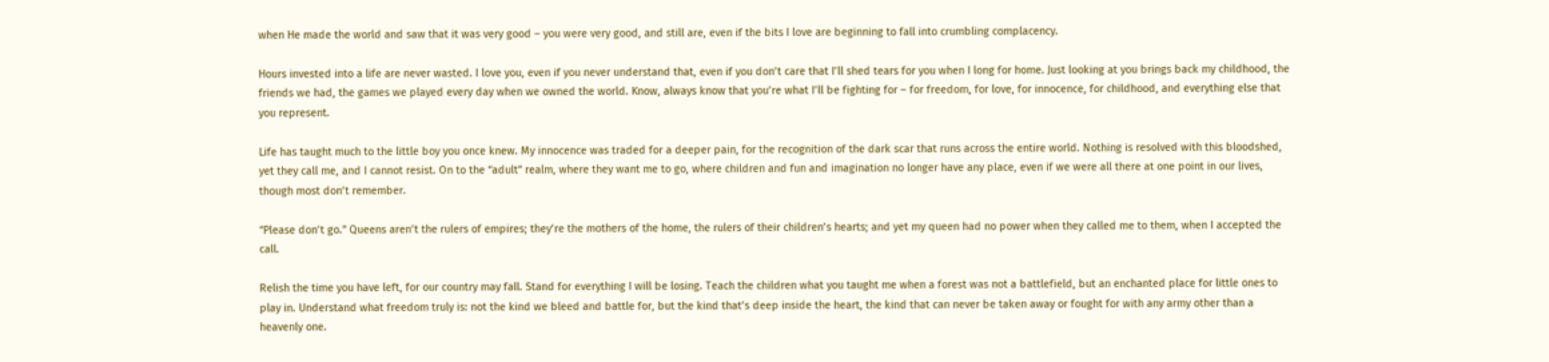when He made the world and saw that it was very good – you were very good, and still are, even if the bits I love are beginning to fall into crumbling complacency.

Hours invested into a life are never wasted. I love you, even if you never understand that, even if you don’t care that I’ll shed tears for you when I long for home. Just looking at you brings back my childhood, the friends we had, the games we played every day when we owned the world. Know, always know that you’re what I’ll be fighting for – for freedom, for love, for innocence, for childhood, and everything else that you represent.

Life has taught much to the little boy you once knew. My innocence was traded for a deeper pain, for the recognition of the dark scar that runs across the entire world. Nothing is resolved with this bloodshed, yet they call me, and I cannot resist. On to the “adult” realm, where they want me to go, where children and fun and imagination no longer have any place, even if we were all there at one point in our lives, though most don’t remember.

“Please don’t go.” Queens aren’t the rulers of empires; they’re the mothers of the home, the rulers of their children’s hearts; and yet my queen had no power when they called me to them, when I accepted the call.

Relish the time you have left, for our country may fall. Stand for everything I will be losing. Teach the children what you taught me when a forest was not a battlefield, but an enchanted place for little ones to play in. Understand what freedom truly is: not the kind we bleed and battle for, but the kind that’s deep inside the heart, the kind that can never be taken away or fought for with any army other than a heavenly one.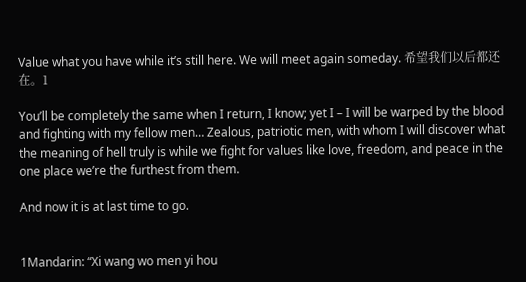Value what you have while it’s still here. We will meet again someday. 希望我们以后都还在。1

You’ll be completely the same when I return, I know; yet I – I will be warped by the blood and fighting with my fellow men… Zealous, patriotic men, with whom I will discover what the meaning of hell truly is while we fight for values like love, freedom, and peace in the one place we’re the furthest from them.

And now it is at last time to go.


1Mandarin: “Xi wang wo men yi hou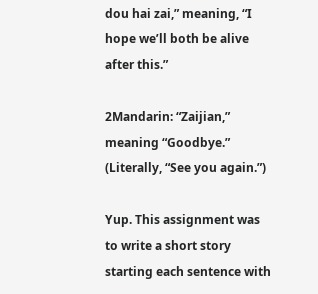dou hai zai,” meaning, “I hope we’ll both be alive after this.”

2Mandarin: “Zaijian,” meaning “Goodbye.” (Literally, “See you again.”)

Yup. This assignment was to write a short story starting each sentence with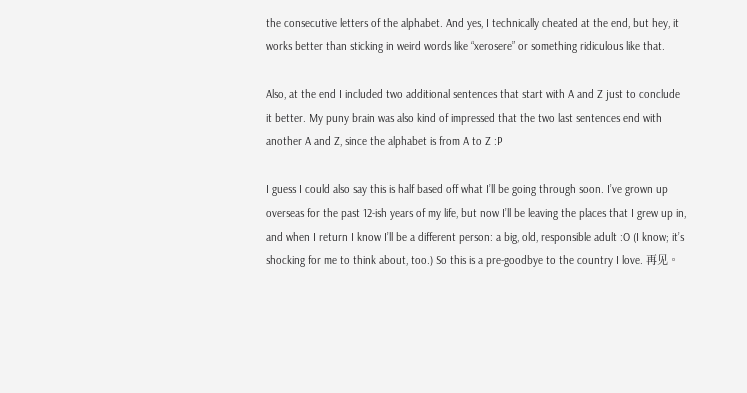the consecutive letters of the alphabet. And yes, I technically cheated at the end, but hey, it works better than sticking in weird words like “xerosere” or something ridiculous like that.

Also, at the end I included two additional sentences that start with A and Z just to conclude it better. My puny brain was also kind of impressed that the two last sentences end with another A and Z, since the alphabet is from A to Z :P

I guess I could also say this is half based off what I’ll be going through soon. I’ve grown up overseas for the past 12-ish years of my life, but now I’ll be leaving the places that I grew up in, and when I return I know I’ll be a different person: a big, old, responsible adult :O (I know; it’s shocking for me to think about, too.) So this is a pre-goodbye to the country I love. 再见。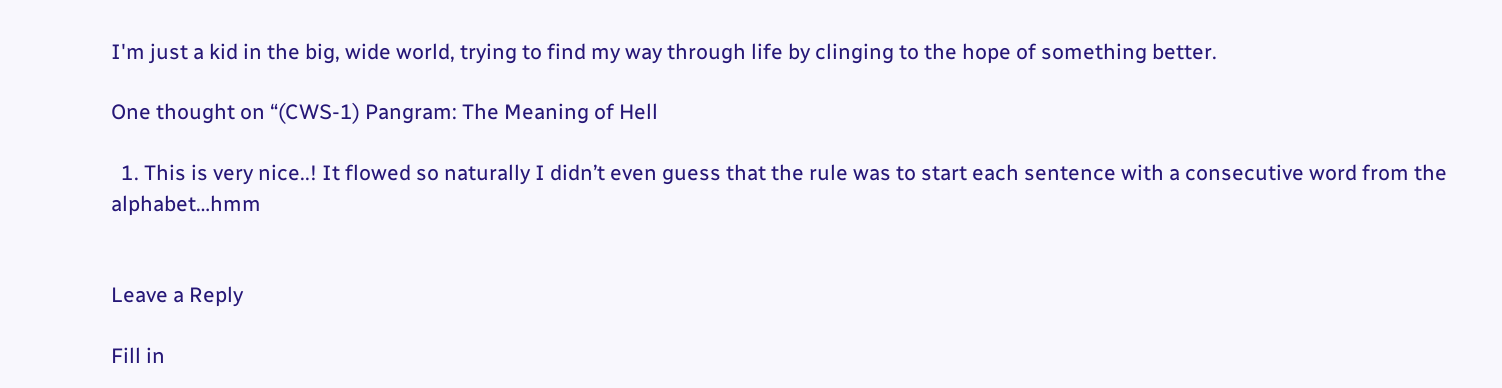I'm just a kid in the big, wide world, trying to find my way through life by clinging to the hope of something better.

One thought on “(CWS-1) Pangram: The Meaning of Hell

  1. This is very nice..! It flowed so naturally I didn’t even guess that the rule was to start each sentence with a consecutive word from the alphabet…hmm


Leave a Reply

Fill in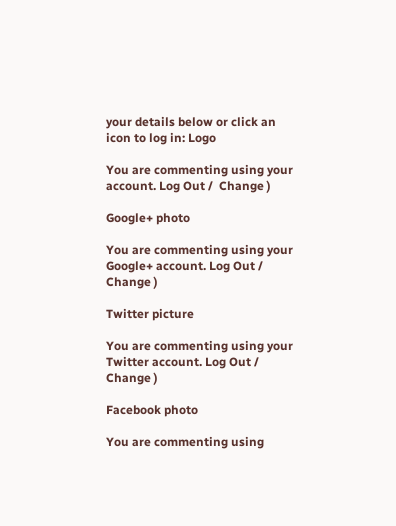your details below or click an icon to log in: Logo

You are commenting using your account. Log Out /  Change )

Google+ photo

You are commenting using your Google+ account. Log Out /  Change )

Twitter picture

You are commenting using your Twitter account. Log Out /  Change )

Facebook photo

You are commenting using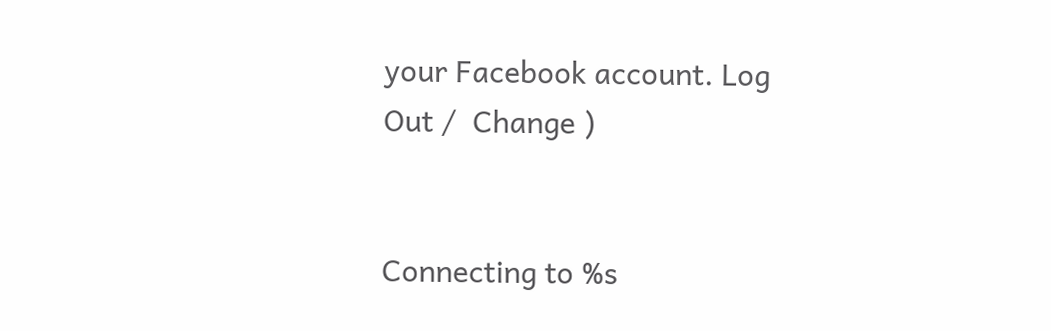your Facebook account. Log Out /  Change )


Connecting to %s